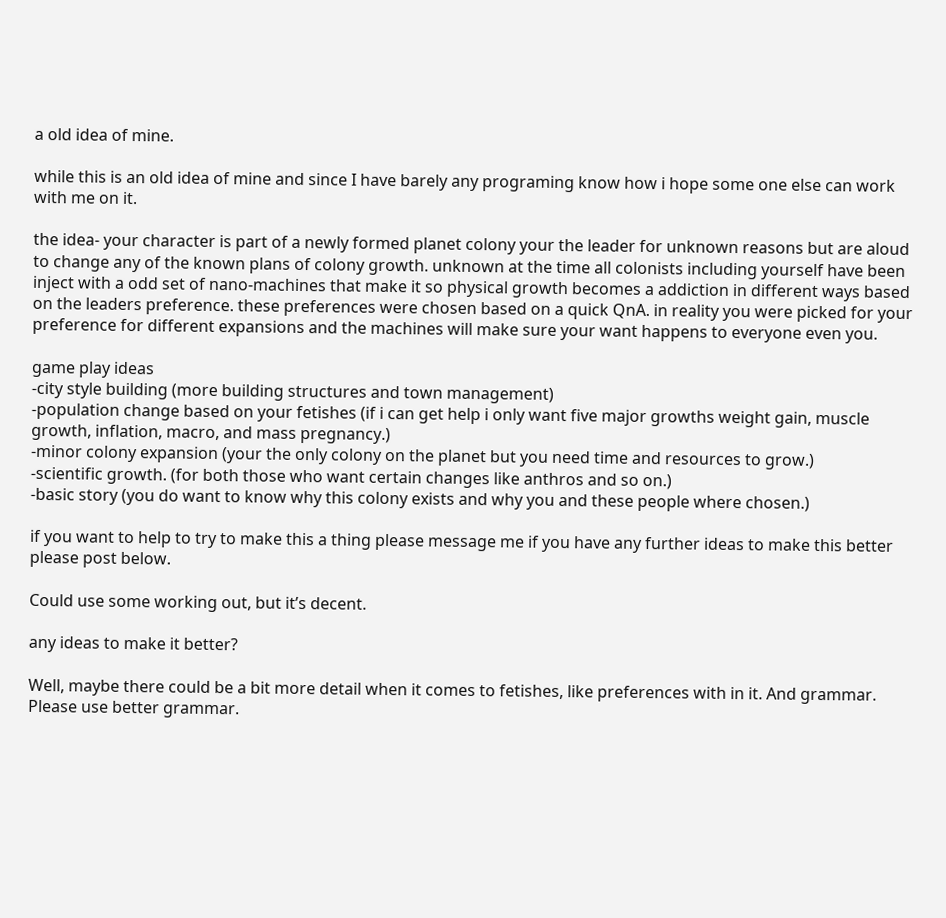a old idea of mine.

while this is an old idea of mine and since I have barely any programing know how i hope some one else can work with me on it.

the idea- your character is part of a newly formed planet colony your the leader for unknown reasons but are aloud to change any of the known plans of colony growth. unknown at the time all colonists including yourself have been inject with a odd set of nano-machines that make it so physical growth becomes a addiction in different ways based on the leaders preference. these preferences were chosen based on a quick QnA. in reality you were picked for your preference for different expansions and the machines will make sure your want happens to everyone even you.

game play ideas
-city style building (more building structures and town management)
-population change based on your fetishes (if i can get help i only want five major growths weight gain, muscle growth, inflation, macro, and mass pregnancy.)
-minor colony expansion (your the only colony on the planet but you need time and resources to grow.)
-scientific growth. (for both those who want certain changes like anthros and so on.)
-basic story (you do want to know why this colony exists and why you and these people where chosen.)

if you want to help to try to make this a thing please message me if you have any further ideas to make this better please post below.

Could use some working out, but it’s decent.

any ideas to make it better?

Well, maybe there could be a bit more detail when it comes to fetishes, like preferences with in it. And grammar. Please use better grammar.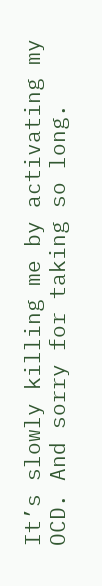It’s slowly killing me by activating my OCD. And sorry for taking so long.